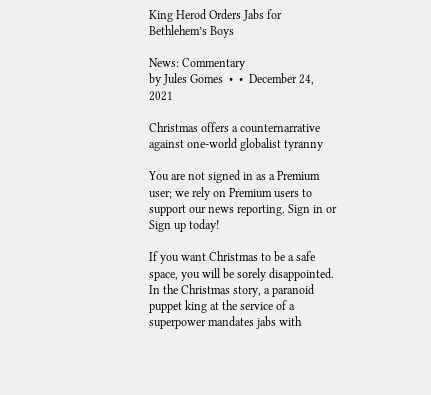King Herod Orders Jabs for Bethlehem’s Boys

News: Commentary
by Jules Gomes  •  •  December 24, 2021

Christmas offers a counternarrative against one-world globalist tyranny

You are not signed in as a Premium user; we rely on Premium users to support our news reporting. Sign in or Sign up today!

If you want Christmas to be a safe space, you will be sorely disappointed. In the Christmas story, a paranoid puppet king at the service of a superpower mandates jabs with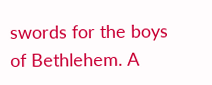swords for the boys of Bethlehem. A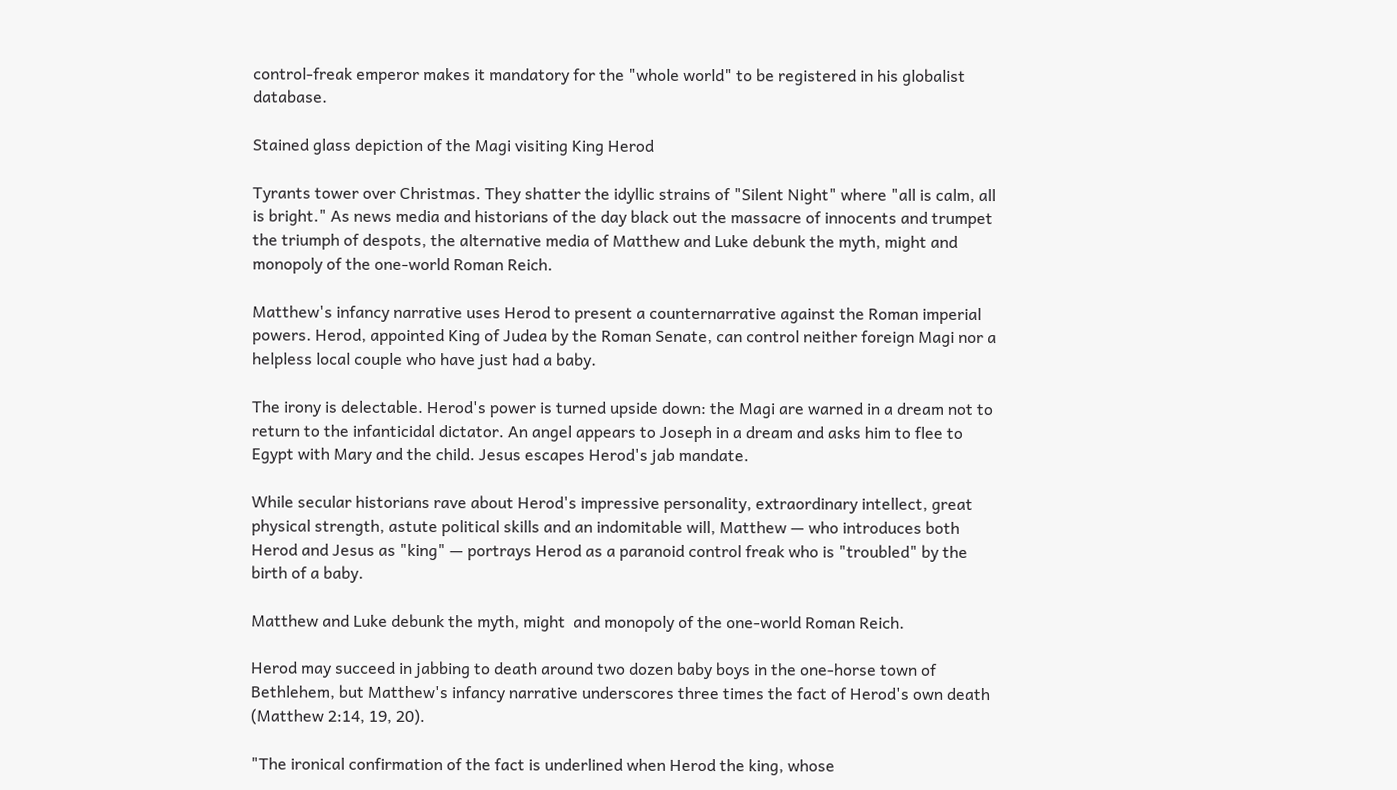control-freak emperor makes it mandatory for the "whole world" to be registered in his globalist database.

Stained glass depiction of the Magi visiting King Herod

Tyrants tower over Christmas. They shatter the idyllic strains of "Silent Night" where "all is calm, all is bright." As news media and historians of the day black out the massacre of innocents and trumpet the triumph of despots, the alternative media of Matthew and Luke debunk the myth, might and monopoly of the one-world Roman Reich.

Matthew's infancy narrative uses Herod to present a counternarrative against the Roman imperial powers. Herod, appointed King of Judea by the Roman Senate, can control neither foreign Magi nor a helpless local couple who have just had a baby.

The irony is delectable. Herod's power is turned upside down: the Magi are warned in a dream not to return to the infanticidal dictator. An angel appears to Joseph in a dream and asks him to flee to Egypt with Mary and the child. Jesus escapes Herod's jab mandate.

While secular historians rave about Herod's impressive personality, extraordinary intellect, great physical strength, astute political skills and an indomitable will, Matthew — who introduces both Herod and Jesus as "king" — portrays Herod as a paranoid control freak who is "troubled" by the birth of a baby.

Matthew and Luke debunk the myth, might  and monopoly of the one-world Roman Reich.

Herod may succeed in jabbing to death around two dozen baby boys in the one-horse town of Bethlehem, but Matthew's infancy narrative underscores three times the fact of Herod's own death (Matthew 2:14, 19, 20).

"The ironical confirmation of the fact is underlined when Herod the king, whose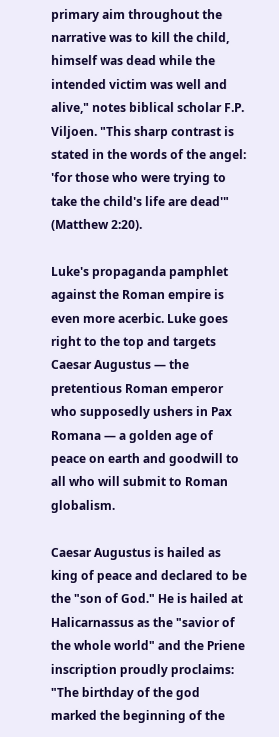primary aim throughout the narrative was to kill the child, himself was dead while the intended victim was well and alive," notes biblical scholar F.P. Viljoen. "This sharp contrast is stated in the words of the angel: 'for those who were trying to take the child's life are dead'" (Matthew 2:20).

Luke's propaganda pamphlet against the Roman empire is even more acerbic. Luke goes right to the top and targets Caesar Augustus — the pretentious Roman emperor who supposedly ushers in Pax Romana — a golden age of peace on earth and goodwill to all who will submit to Roman globalism.

Caesar Augustus is hailed as king of peace and declared to be the "son of God." He is hailed at Halicarnassus as the "savior of the whole world" and the Priene inscription proudly proclaims: "The birthday of the god marked the beginning of the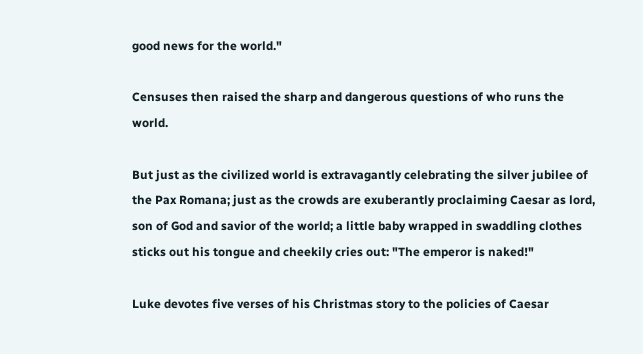good news for the world."

Censuses then raised the sharp and dangerous questions of who runs the world.

But just as the civilized world is extravagantly celebrating the silver jubilee of the Pax Romana; just as the crowds are exuberantly proclaiming Caesar as lord, son of God and savior of the world; a little baby wrapped in swaddling clothes sticks out his tongue and cheekily cries out: "The emperor is naked!"

Luke devotes five verses of his Christmas story to the policies of Caesar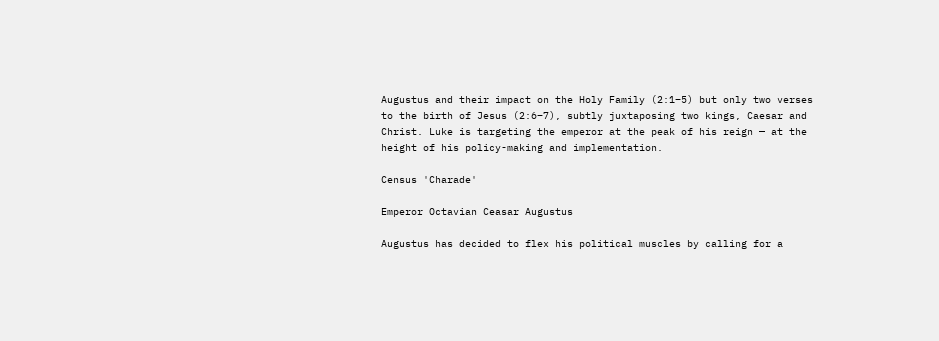Augustus and their impact on the Holy Family (2:1–5) but only two verses to the birth of Jesus (2:6–7), subtly juxtaposing two kings, Caesar and Christ. Luke is targeting the emperor at the peak of his reign — at the height of his policy-making and implementation.

Census 'Charade'

Emperor Octavian Ceasar Augustus

Augustus has decided to flex his political muscles by calling for a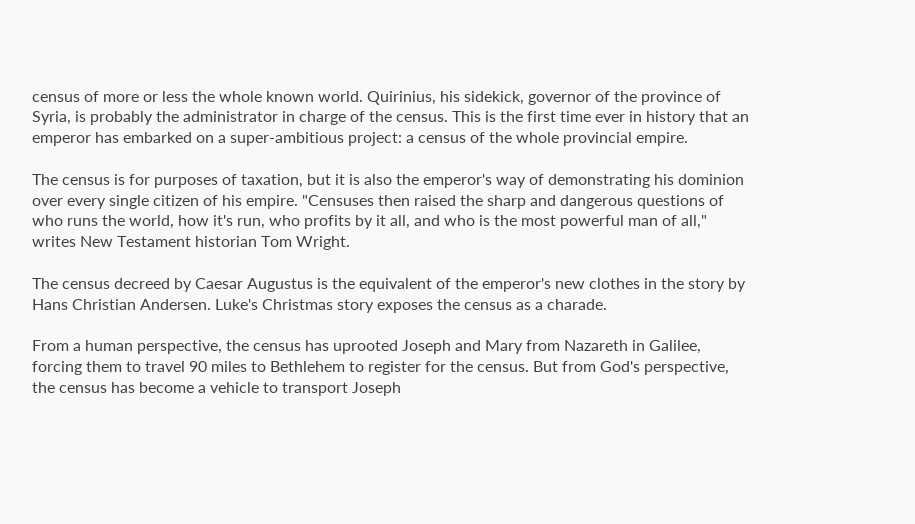census of more or less the whole known world. Quirinius, his sidekick, governor of the province of Syria, is probably the administrator in charge of the census. This is the first time ever in history that an emperor has embarked on a super-ambitious project: a census of the whole provincial empire.

The census is for purposes of taxation, but it is also the emperor's way of demonstrating his dominion over every single citizen of his empire. "Censuses then raised the sharp and dangerous questions of who runs the world, how it's run, who profits by it all, and who is the most powerful man of all," writes New Testament historian Tom Wright.

The census decreed by Caesar Augustus is the equivalent of the emperor's new clothes in the story by Hans Christian Andersen. Luke's Christmas story exposes the census as a charade.

From a human perspective, the census has uprooted Joseph and Mary from Nazareth in Galilee, forcing them to travel 90 miles to Bethlehem to register for the census. But from God's perspective, the census has become a vehicle to transport Joseph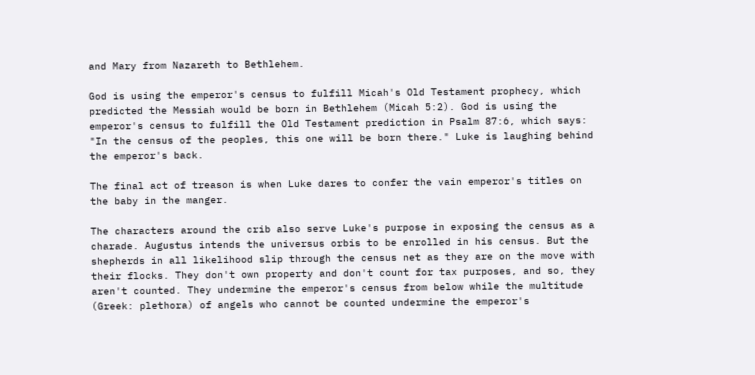and Mary from Nazareth to Bethlehem.

God is using the emperor's census to fulfill Micah's Old Testament prophecy, which predicted the Messiah would be born in Bethlehem (Micah 5:2). God is using the emperor's census to fulfill the Old Testament prediction in Psalm 87:6, which says: "In the census of the peoples, this one will be born there." Luke is laughing behind the emperor's back.

The final act of treason is when Luke dares to confer the vain emperor's titles on the baby in the manger.

The characters around the crib also serve Luke's purpose in exposing the census as a charade. Augustus intends the universus orbis to be enrolled in his census. But the shepherds in all likelihood slip through the census net as they are on the move with their flocks. They don't own property and don't count for tax purposes, and so, they aren't counted. They undermine the emperor's census from below while the multitude (Greek: plethora) of angels who cannot be counted undermine the emperor's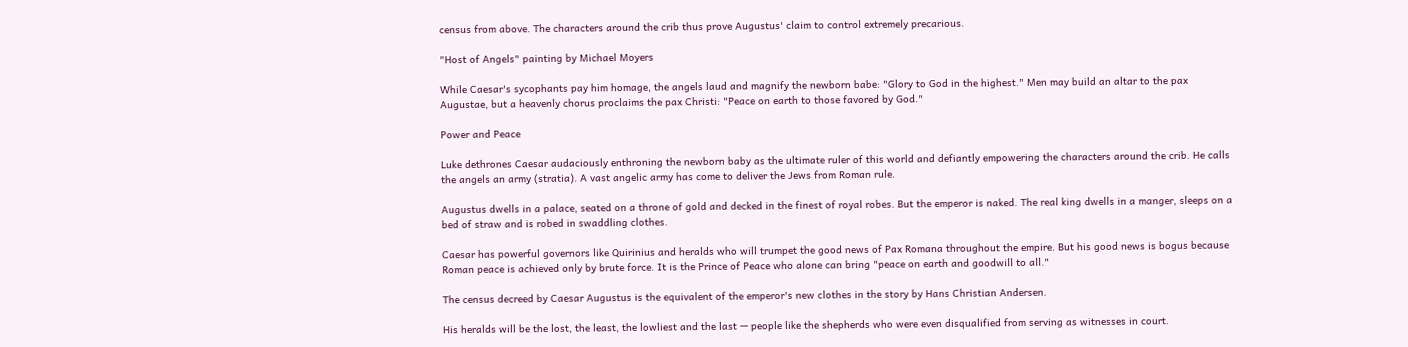census from above. The characters around the crib thus prove Augustus' claim to control extremely precarious.

"Host of Angels" painting by Michael Moyers

While Caesar's sycophants pay him homage, the angels laud and magnify the newborn babe: "Glory to God in the highest." Men may build an altar to the pax Augustae, but a heavenly chorus proclaims the pax Christi: "Peace on earth to those favored by God."

Power and Peace

Luke dethrones Caesar audaciously enthroning the newborn baby as the ultimate ruler of this world and defiantly empowering the characters around the crib. He calls the angels an army (stratia). A vast angelic army has come to deliver the Jews from Roman rule.

Augustus dwells in a palace, seated on a throne of gold and decked in the finest of royal robes. But the emperor is naked. The real king dwells in a manger, sleeps on a bed of straw and is robed in swaddling clothes.

Caesar has powerful governors like Quirinius and heralds who will trumpet the good news of Pax Romana throughout the empire. But his good news is bogus because Roman peace is achieved only by brute force. It is the Prince of Peace who alone can bring "peace on earth and goodwill to all."

The census decreed by Caesar Augustus is the equivalent of the emperor's new clothes in the story by Hans Christian Andersen.

His heralds will be the lost, the least, the lowliest and the last — people like the shepherds who were even disqualified from serving as witnesses in court.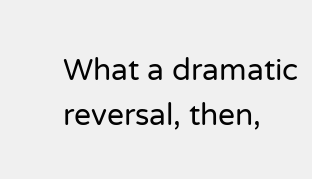What a dramatic reversal, then,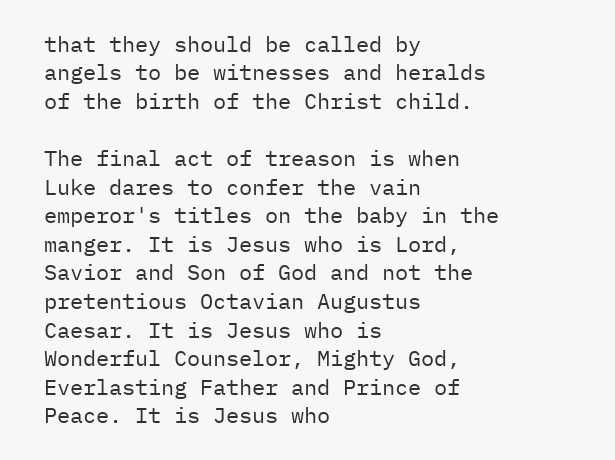that they should be called by angels to be witnesses and heralds of the birth of the Christ child.

The final act of treason is when Luke dares to confer the vain emperor's titles on the baby in the manger. It is Jesus who is Lord, Savior and Son of God and not the pretentious Octavian Augustus Caesar. It is Jesus who is Wonderful Counselor, Mighty God, Everlasting Father and Prince of Peace. It is Jesus who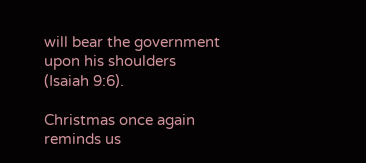will bear the government upon his shoulders (Isaiah 9:6).

Christmas once again reminds us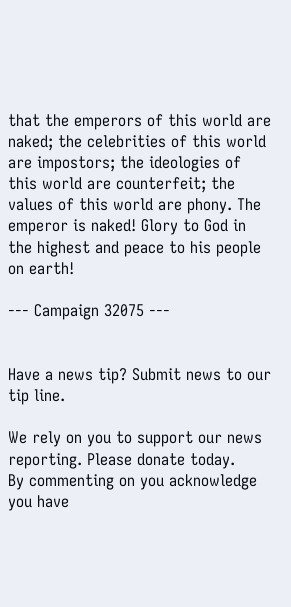that the emperors of this world are naked; the celebrities of this world are impostors; the ideologies of this world are counterfeit; the values of this world are phony. The emperor is naked! Glory to God in the highest and peace to his people on earth!

--- Campaign 32075 ---


Have a news tip? Submit news to our tip line.

We rely on you to support our news reporting. Please donate today.
By commenting on you acknowledge you have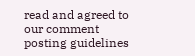read and agreed to our comment posting guidelines